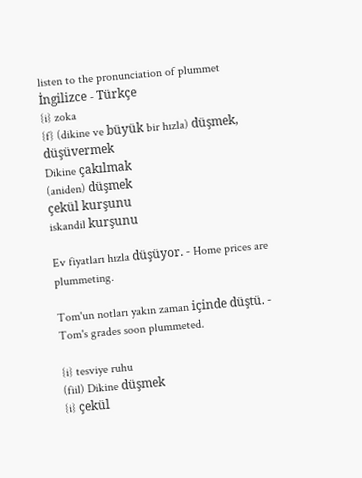listen to the pronunciation of plummet
İngilizce - Türkçe
{i} zoka
{f} (dikine ve büyük bir hızla) düşmek, düşüvermek
Dikine çakılmak
(aniden) düşmek
çekül kurşunu
iskandil kurşunu

Ev fiyatları hızla düşüyor. - Home prices are plummeting.

Tom'un notları yakın zaman içinde düştü. - Tom's grades soon plummeted.

{i} tesviye ruhu
(fiil) Dikine düşmek
{i} çekül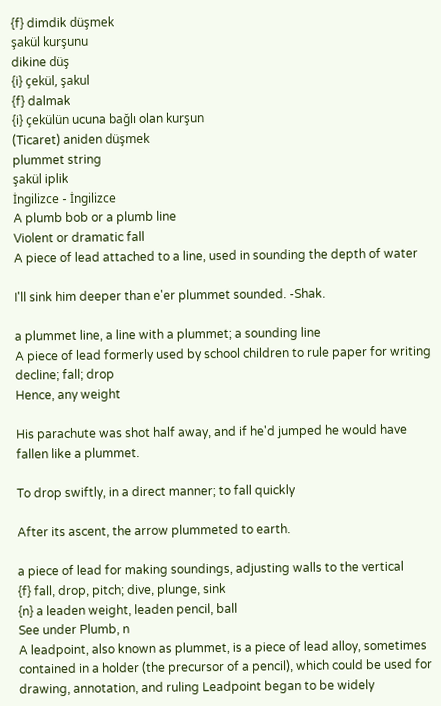{f} dimdik düşmek
şakül kurşunu
dikine düş
{i} çekül, şakul
{f} dalmak
{i} çekülün ucuna bağlı olan kurşun
(Ticaret) aniden düşmek
plummet string
şakül iplik
İngilizce - İngilizce
A plumb bob or a plumb line
Violent or dramatic fall
A piece of lead attached to a line, used in sounding the depth of water

I'll sink him deeper than e'er plummet sounded. -Shak.

a plummet line, a line with a plummet; a sounding line
A piece of lead formerly used by school children to rule paper for writing
decline; fall; drop
Hence, any weight

His parachute was shot half away, and if he'd jumped he would have fallen like a plummet.

To drop swiftly, in a direct manner; to fall quickly

After its ascent, the arrow plummeted to earth.

a piece of lead for making soundings, adjusting walls to the vertical
{f} fall, drop, pitch; dive, plunge, sink
{n} a leaden weight, leaden pencil, ball
See under Plumb, n
A leadpoint, also known as plummet, is a piece of lead alloy, sometimes contained in a holder (the precursor of a pencil), which could be used for drawing, annotation, and ruling Leadpoint began to be widely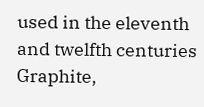used in the eleventh and twelfth centuries Graphite,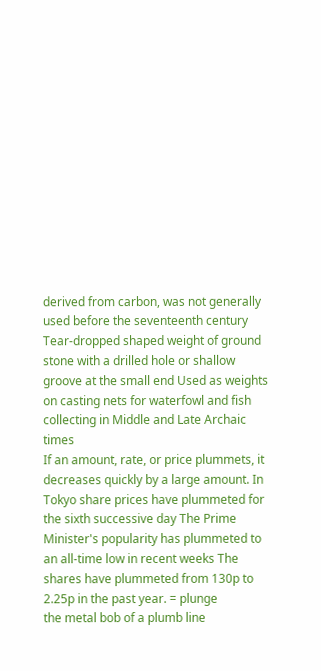derived from carbon, was not generally used before the seventeenth century
Tear-dropped shaped weight of ground stone with a drilled hole or shallow groove at the small end Used as weights on casting nets for waterfowl and fish collecting in Middle and Late Archaic times
If an amount, rate, or price plummets, it decreases quickly by a large amount. In Tokyo share prices have plummeted for the sixth successive day The Prime Minister's popularity has plummeted to an all-time low in recent weeks The shares have plummeted from 130p to 2.25p in the past year. = plunge
the metal bob of a plumb line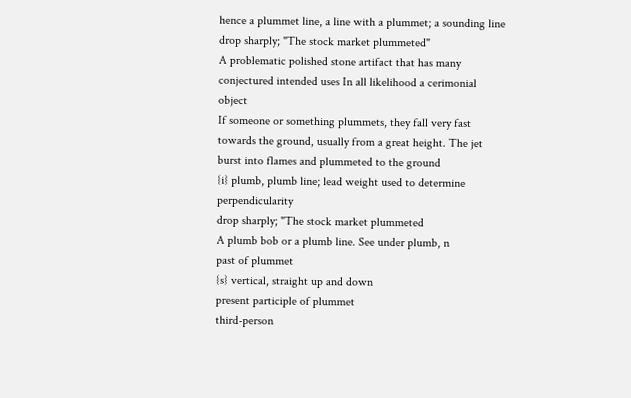hence a plummet line, a line with a plummet; a sounding line
drop sharply; "The stock market plummeted"
A problematic polished stone artifact that has many conjectured intended uses In all likelihood a cerimonial object
If someone or something plummets, they fall very fast towards the ground, usually from a great height. The jet burst into flames and plummeted to the ground
{i} plumb, plumb line; lead weight used to determine perpendicularity
drop sharply; "The stock market plummeted
A plumb bob or a plumb line. See under plumb, n
past of plummet
{s} vertical, straight up and down
present participle of plummet
third-person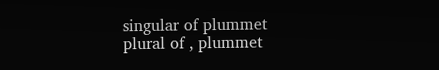singular of plummet
plural of , plummet